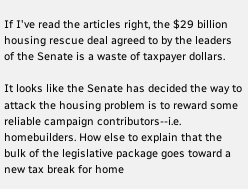If I've read the articles right, the $29 billion housing rescue deal agreed to by the leaders of the Senate is a waste of taxpayer dollars.

It looks like the Senate has decided the way to attack the housing problem is to reward some reliable campaign contributors--i.e. homebuilders. How else to explain that the bulk of the legislative package goes toward a new tax break for home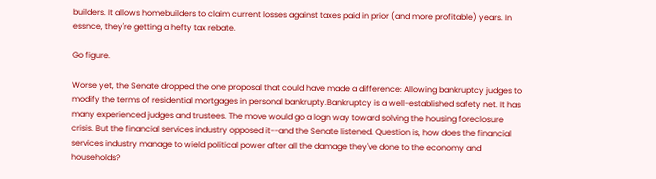builders. It allows homebuilders to claim current losses against taxes paid in prior (and more profitable) years. In essnce, they're getting a hefty tax rebate.

Go figure.

Worse yet, the Senate dropped the one proposal that could have made a difference: Allowing bankruptcy judges to modify the terms of residential mortgages in personal bankrupty.Bankruptcy is a well-established safety net. It has many experienced judges and trustees. The move would go a logn way toward solving the housing foreclosure crisis. But the financial services industry opposed it--and the Senate listened. Question is, how does the financial services industry manage to wield political power after all the damage they've done to the economy and households?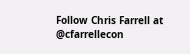Follow Chris Farrell at @cfarrellecon